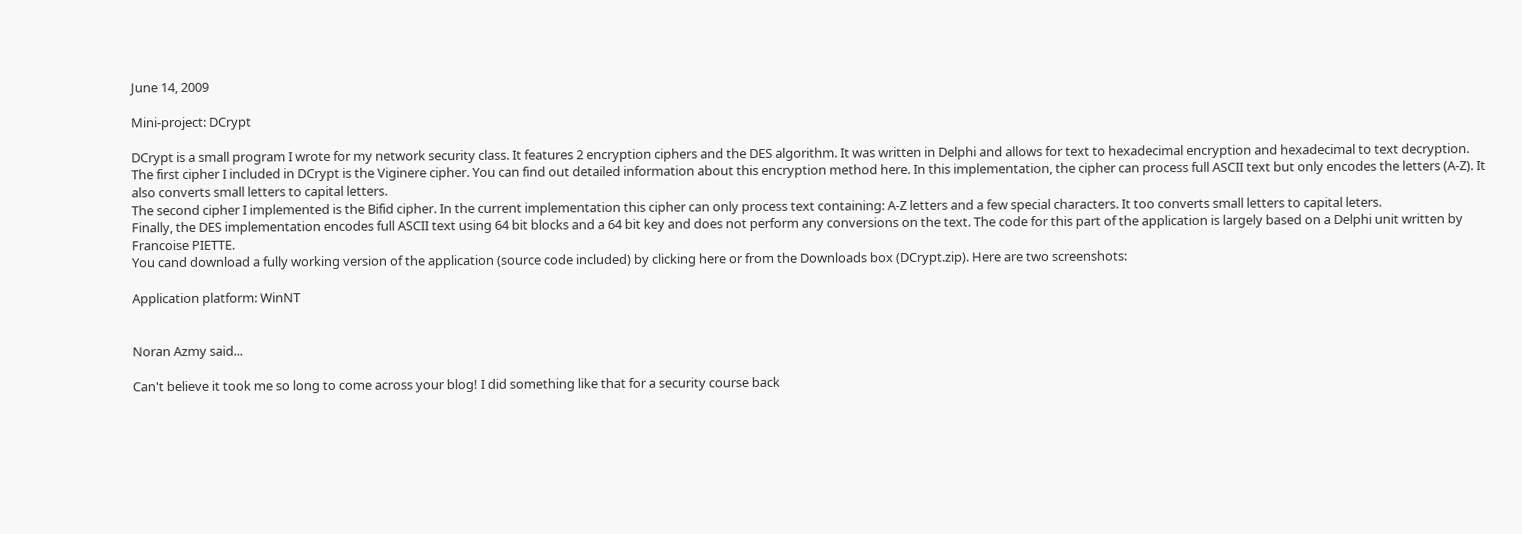June 14, 2009

Mini-project: DCrypt

DCrypt is a small program I wrote for my network security class. It features 2 encryption ciphers and the DES algorithm. It was written in Delphi and allows for text to hexadecimal encryption and hexadecimal to text decryption.
The first cipher I included in DCrypt is the Viginere cipher. You can find out detailed information about this encryption method here. In this implementation, the cipher can process full ASCII text but only encodes the letters (A-Z). It also converts small letters to capital letters.
The second cipher I implemented is the Bifid cipher. In the current implementation this cipher can only process text containing: A-Z letters and a few special characters. It too converts small letters to capital leters.
Finally, the DES implementation encodes full ASCII text using 64 bit blocks and a 64 bit key and does not perform any conversions on the text. The code for this part of the application is largely based on a Delphi unit written by Francoise PIETTE.
You cand download a fully working version of the application (source code included) by clicking here or from the Downloads box (DCrypt.zip). Here are two screenshots:

Application platform: WinNT


Noran Azmy said...

Can't believe it took me so long to come across your blog! I did something like that for a security course back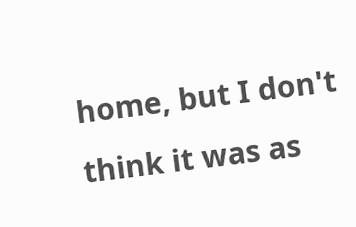home, but I don't think it was as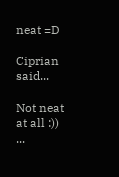neat =D

Ciprian said...

Not neat at all :)) ...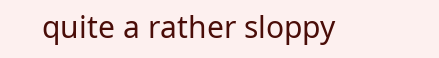quite a rather sloppy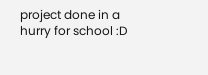project done in a hurry for school :D